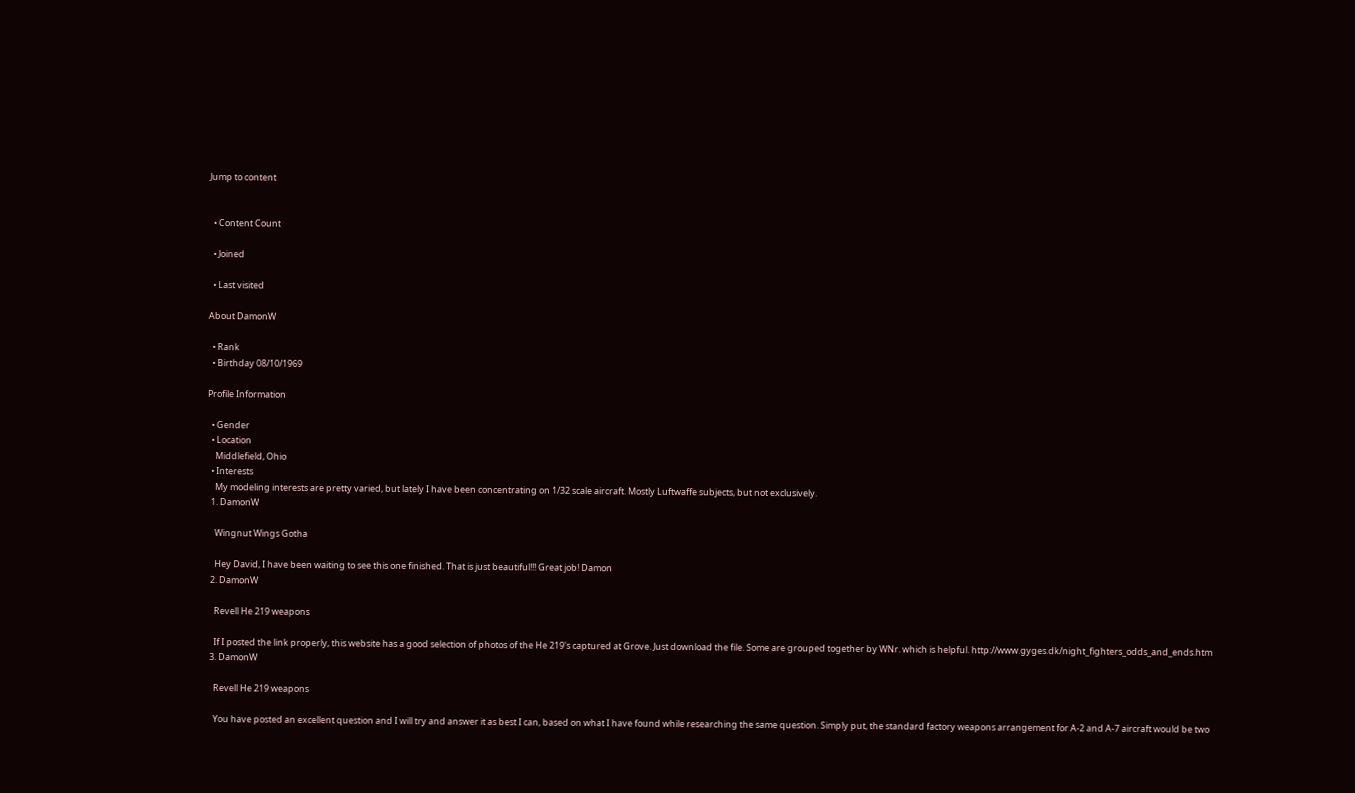Jump to content


  • Content Count

  • Joined

  • Last visited

About DamonW

  • Rank
  • Birthday 08/10/1969

Profile Information

  • Gender
  • Location
    Middlefield, Ohio
  • Interests
    My modeling interests are pretty varied, but lately I have been concentrating on 1/32 scale aircraft. Mostly Luftwaffe subjects, but not exclusively.
  1. DamonW

    Wingnut Wings Gotha

    Hey David, I have been waiting to see this one finished. That is just beautiful!!! Great job! Damon
  2. DamonW

    Revell He 219 weapons

    If I posted the link properly, this website has a good selection of photos of the He 219's captured at Grove. Just download the file. Some are grouped together by WNr. which is helpful. http://www.gyges.dk/night_fighters_odds_and_ends.htm
  3. DamonW

    Revell He 219 weapons

    You have posted an excellent question and I will try and answer it as best I can, based on what I have found while researching the same question. Simply put, the standard factory weapons arrangement for A-2 and A-7 aircraft would be two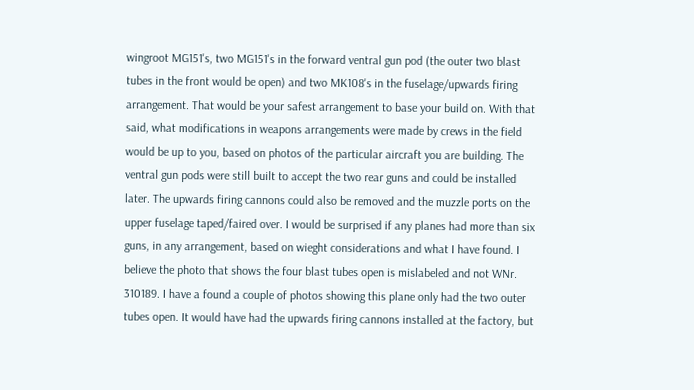wingroot MG151's, two MG151's in the forward ventral gun pod (the outer two blast tubes in the front would be open) and two MK108's in the fuselage/upwards firing arrangement. That would be your safest arrangement to base your build on. With that said, what modifications in weapons arrangements were made by crews in the field would be up to you, based on photos of the particular aircraft you are building. The ventral gun pods were still built to accept the two rear guns and could be installed later. The upwards firing cannons could also be removed and the muzzle ports on the upper fuselage taped/faired over. I would be surprised if any planes had more than six guns, in any arrangement, based on wieght considerations and what I have found. I believe the photo that shows the four blast tubes open is mislabeled and not WNr. 310189. I have a found a couple of photos showing this plane only had the two outer tubes open. It would have had the upwards firing cannons installed at the factory, but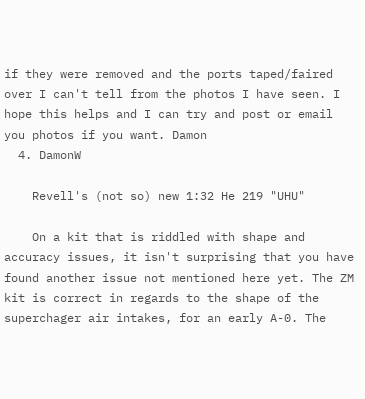if they were removed and the ports taped/faired over I can't tell from the photos I have seen. I hope this helps and I can try and post or email you photos if you want. Damon
  4. DamonW

    Revell's (not so) new 1:32 He 219 "UHU"

    On a kit that is riddled with shape and accuracy issues, it isn't surprising that you have found another issue not mentioned here yet. The ZM kit is correct in regards to the shape of the superchager air intakes, for an early A-0. The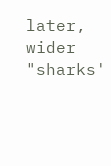later, wider "sharks'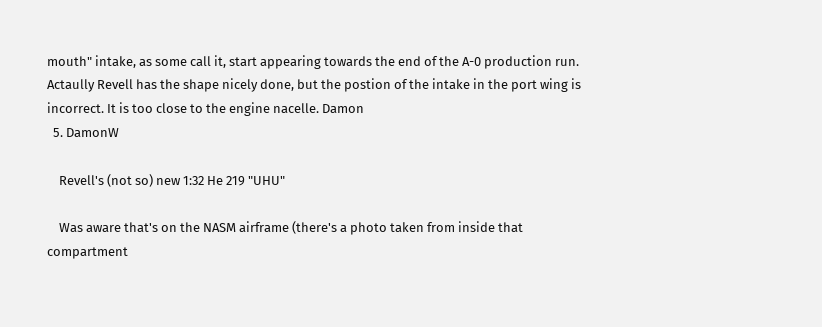mouth" intake, as some call it, start appearing towards the end of the A-0 production run. Actaully Revell has the shape nicely done, but the postion of the intake in the port wing is incorrect. It is too close to the engine nacelle. Damon
  5. DamonW

    Revell's (not so) new 1:32 He 219 "UHU"

    Was aware that's on the NASM airframe (there's a photo taken from inside that compartment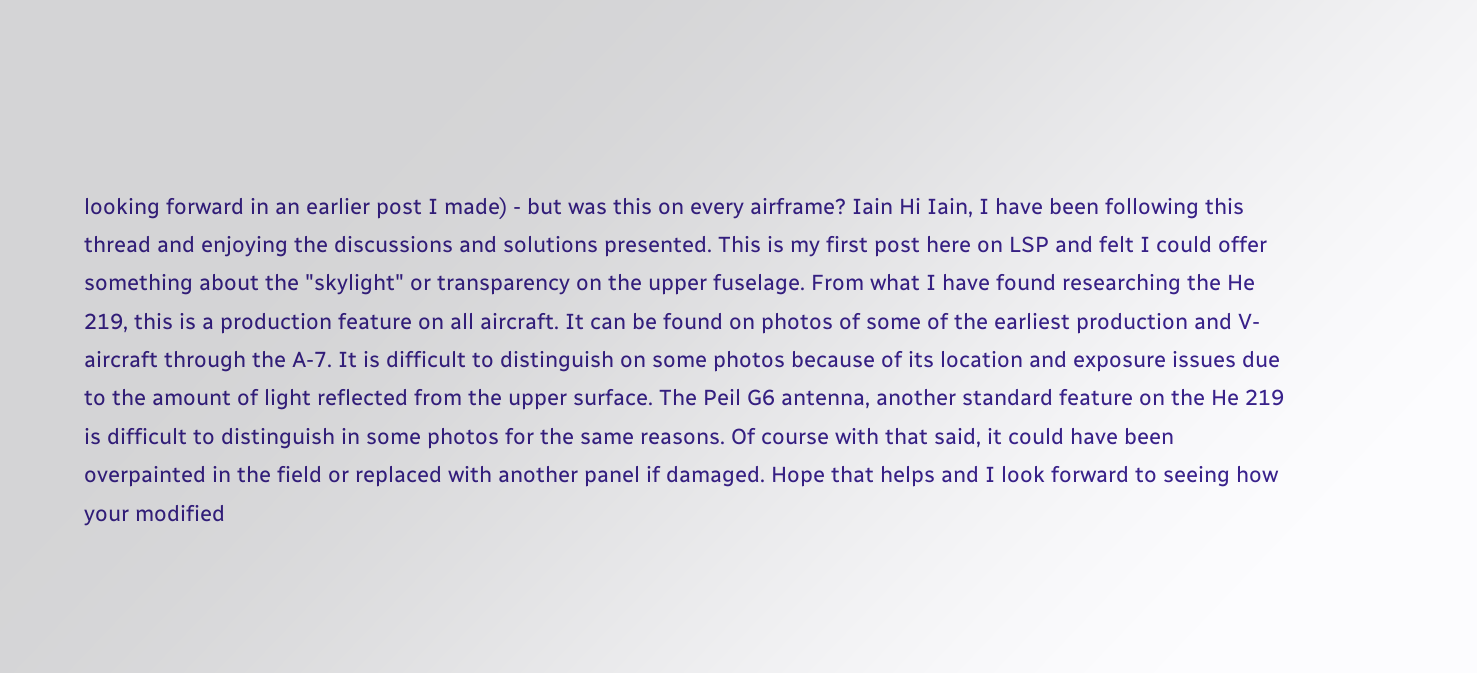looking forward in an earlier post I made) - but was this on every airframe? Iain Hi Iain, I have been following this thread and enjoying the discussions and solutions presented. This is my first post here on LSP and felt I could offer something about the "skylight" or transparency on the upper fuselage. From what I have found researching the He 219, this is a production feature on all aircraft. It can be found on photos of some of the earliest production and V-aircraft through the A-7. It is difficult to distinguish on some photos because of its location and exposure issues due to the amount of light reflected from the upper surface. The Peil G6 antenna, another standard feature on the He 219 is difficult to distinguish in some photos for the same reasons. Of course with that said, it could have been overpainted in the field or replaced with another panel if damaged. Hope that helps and I look forward to seeing how your modified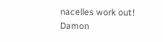nacelles work out! Damon